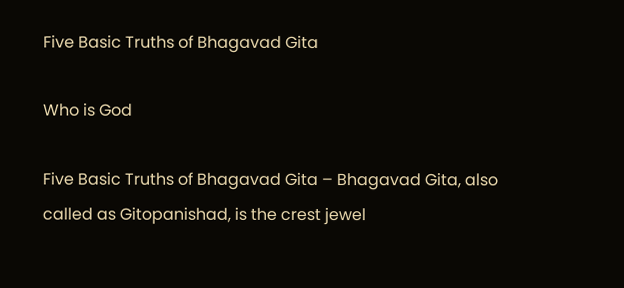Five Basic Truths of Bhagavad Gita

Who is God

Five Basic Truths of Bhagavad Gita – Bhagavad Gita, also called as Gitopanishad, is the crest jewel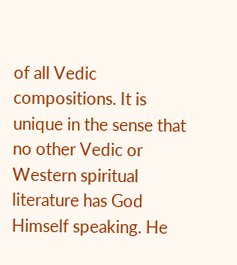of all Vedic compositions. It is unique in the sense that no other Vedic or Western spiritual literature has God Himself speaking. He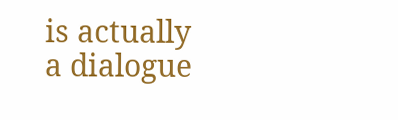is actually a dialogue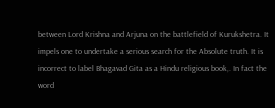between Lord Krishna and Arjuna on the battlefield of Kurukshetra. It impels one to undertake a serious search for the Absolute truth. It is incorrect to label Bhagavad Gita as a Hindu religious book,. In fact the word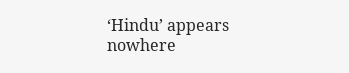‘Hindu’ appears nowhere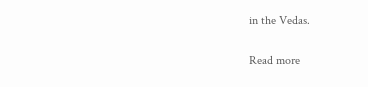in the Vedas.

Read more